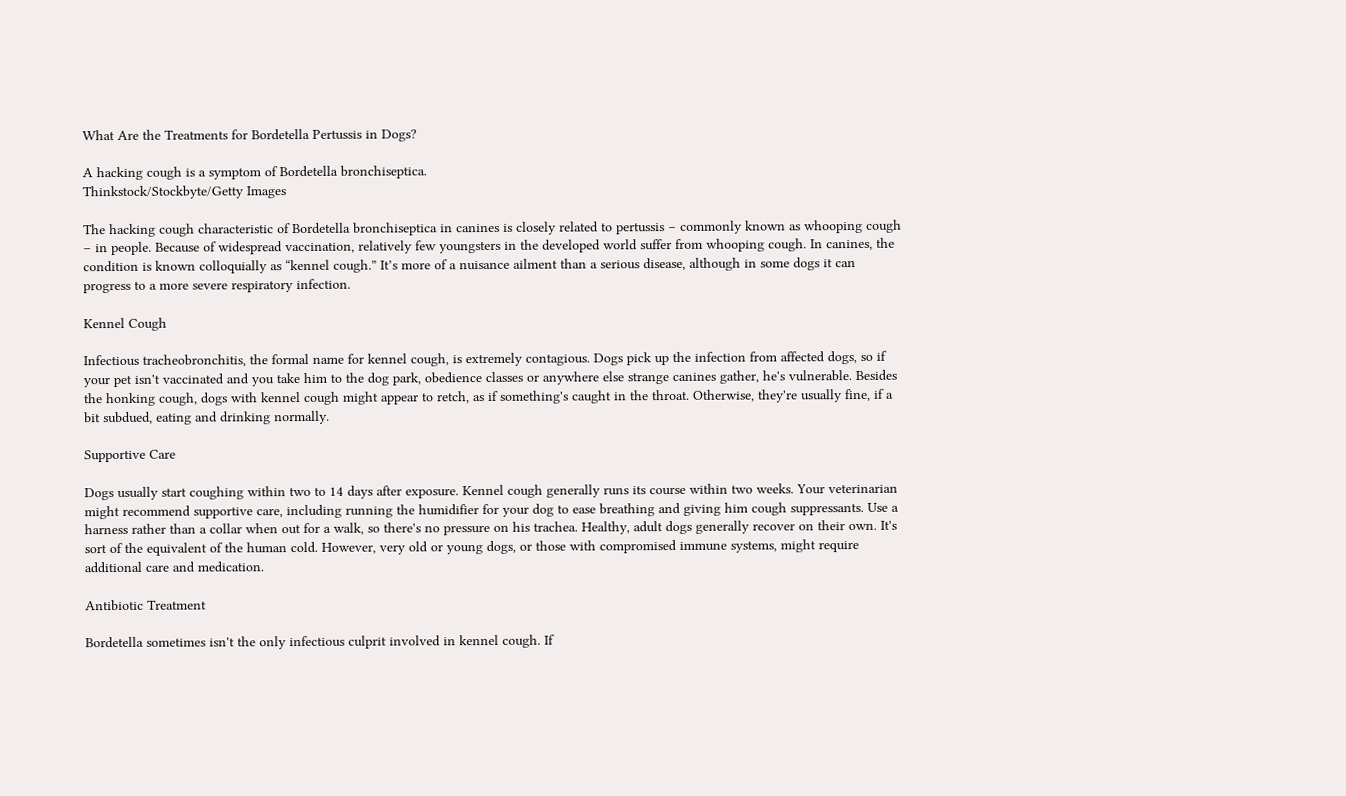What Are the Treatments for Bordetella Pertussis in Dogs?

A hacking cough is a symptom of Bordetella bronchiseptica.
Thinkstock/Stockbyte/Getty Images

The hacking cough characteristic of Bordetella bronchiseptica in canines is closely related to pertussis – commonly known as whooping cough – in people. Because of widespread vaccination, relatively few youngsters in the developed world suffer from whooping cough. In canines, the condition is known colloquially as “kennel cough.” It’s more of a nuisance ailment than a serious disease, although in some dogs it can progress to a more severe respiratory infection.

Kennel Cough

Infectious tracheobronchitis, the formal name for kennel cough, is extremely contagious. Dogs pick up the infection from affected dogs, so if your pet isn't vaccinated and you take him to the dog park, obedience classes or anywhere else strange canines gather, he's vulnerable. Besides the honking cough, dogs with kennel cough might appear to retch, as if something's caught in the throat. Otherwise, they're usually fine, if a bit subdued, eating and drinking normally.

Supportive Care

Dogs usually start coughing within two to 14 days after exposure. Kennel cough generally runs its course within two weeks. Your veterinarian might recommend supportive care, including running the humidifier for your dog to ease breathing and giving him cough suppressants. Use a harness rather than a collar when out for a walk, so there's no pressure on his trachea. Healthy, adult dogs generally recover on their own. It's sort of the equivalent of the human cold. However, very old or young dogs, or those with compromised immune systems, might require additional care and medication.

Antibiotic Treatment

Bordetella sometimes isn't the only infectious culprit involved in kennel cough. If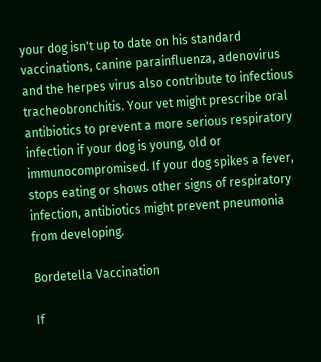your dog isn't up to date on his standard vaccinations, canine parainfluenza, adenovirus and the herpes virus also contribute to infectious tracheobronchitis. Your vet might prescribe oral antibiotics to prevent a more serious respiratory infection if your dog is young, old or immunocompromised. If your dog spikes a fever, stops eating or shows other signs of respiratory infection, antibiotics might prevent pneumonia from developing.

Bordetella Vaccination

If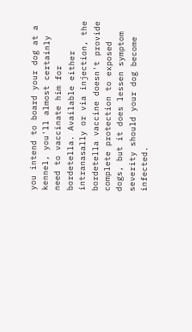you intend to board your dog at a kennel, you'll almost certainly need to vaccinate him for bordetella. Available either intranasally or via injection, the bordetella vaccine doesn't provide complete protection to exposed dogs, but it does lessen symptom severity should your dog become infected.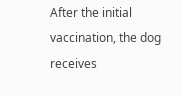After the initial vaccination, the dog receives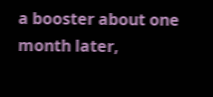a booster about one month later,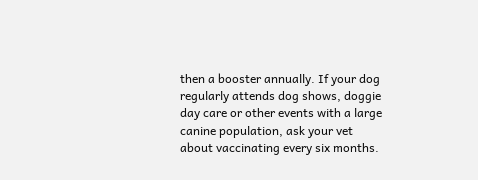then a booster annually. If your dog regularly attends dog shows, doggie day care or other events with a large canine population, ask your vet about vaccinating every six months.